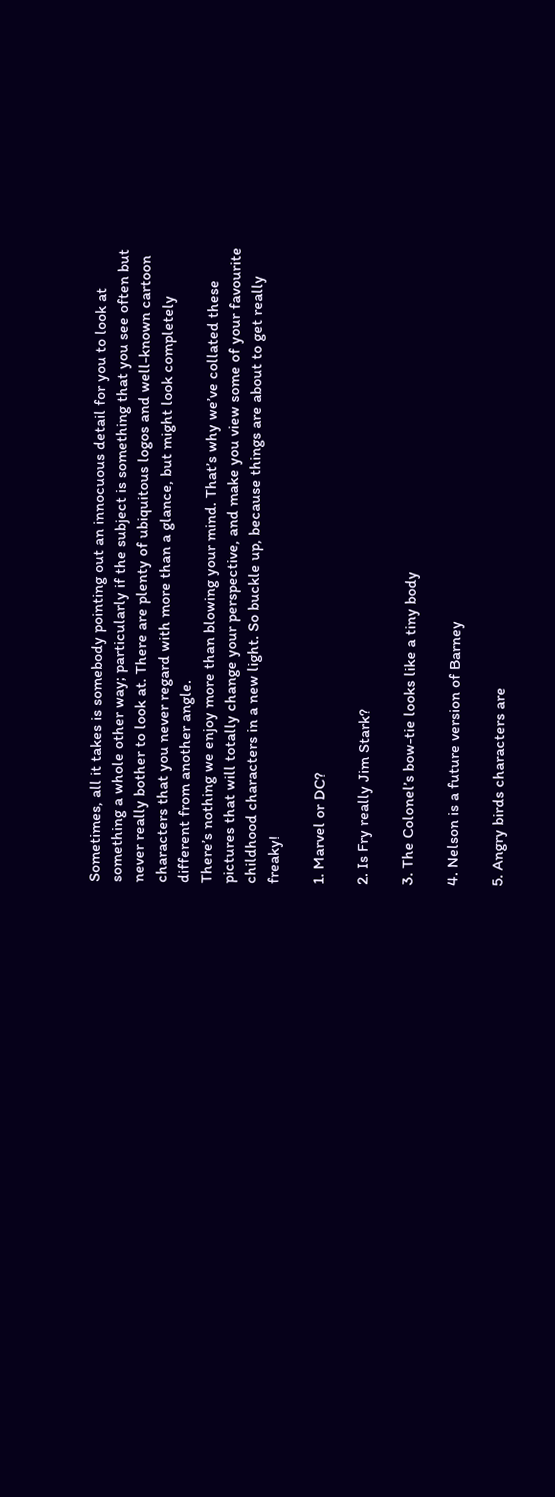Sometimes, all it takes is somebody pointing out an innocuous detail for you to look at something a whole other way; particularly if the subject is something that you see often but never really bother to look at. There are plenty of ubiquitous logos and well-known cartoon characters that you never regard with more than a glance, but might look completely different from another angle.
There’s nothing we enjoy more than blowing your mind. That’s why we’ve collated these pictures that will totally change your perspective, and make you view some of your favourite childhood characters in a new light. So buckle up, because things are about to get really freaky!

1. Marvel or DC?

2. Is Fry really Jim Stark?

3. The Colonel’s bow-tie looks like a tiny body

4. Nelson is a future version of Barney

5. Angry birds characters are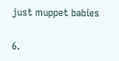just muppet babies

6.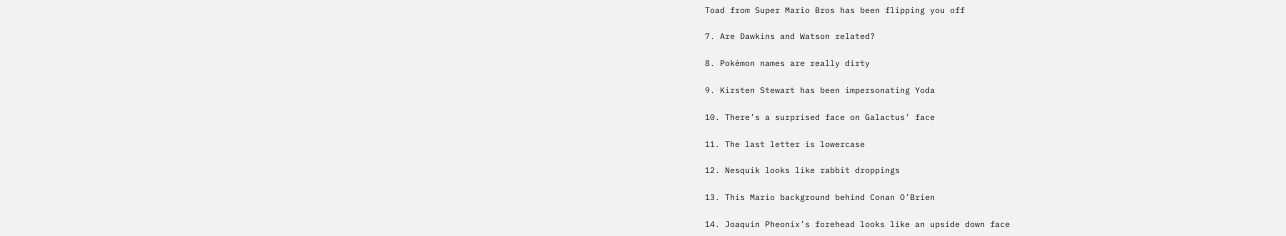Toad from Super Mario Bros has been flipping you off

7. Are Dawkins and Watson related?

8. Pokémon names are really dirty

9. Kirsten Stewart has been impersonating Yoda

10. There’s a surprised face on Galactus’ face

11. The last letter is lowercase

12. Nesquik looks like rabbit droppings

13. This Mario background behind Conan O’Brien

14. Joaquin Pheonix’s forehead looks like an upside down face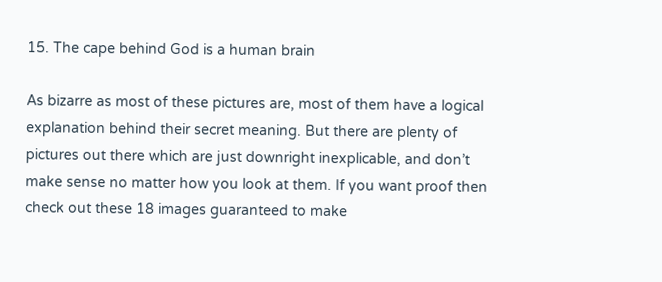15. The cape behind God is a human brain

As bizarre as most of these pictures are, most of them have a logical explanation behind their secret meaning. But there are plenty of pictures out there which are just downright inexplicable, and don’t make sense no matter how you look at them. If you want proof then check out these 18 images guaranteed to make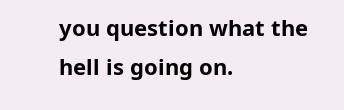you question what the hell is going on.